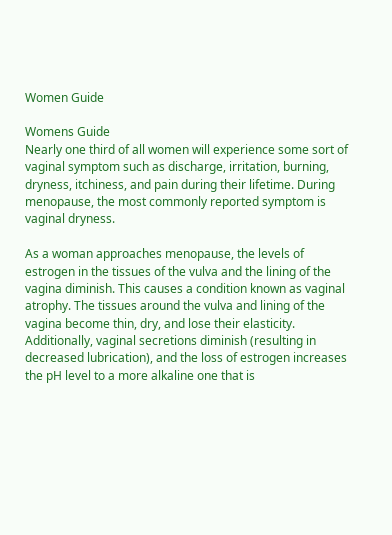Women Guide

Womens Guide
Nearly one third of all women will experience some sort of vaginal symptom such as discharge, irritation, burning, dryness, itchiness, and pain during their lifetime. During menopause, the most commonly reported symptom is vaginal dryness.

As a woman approaches menopause, the levels of estrogen in the tissues of the vulva and the lining of the vagina diminish. This causes a condition known as vaginal atrophy. The tissues around the vulva and lining of the vagina become thin, dry, and lose their elasticity. Additionally, vaginal secretions diminish (resulting in decreased lubrication), and the loss of estrogen increases the pH level to a more alkaline one that is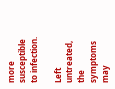more susceptible to infection.

Left untreated, the symptoms may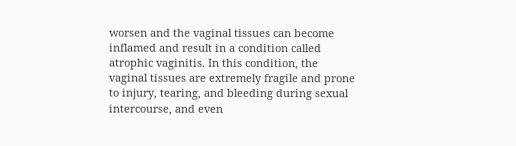worsen and the vaginal tissues can become inflamed and result in a condition called atrophic vaginitis. In this condition, the vaginal tissues are extremely fragile and prone to injury, tearing, and bleeding during sexual intercourse, and even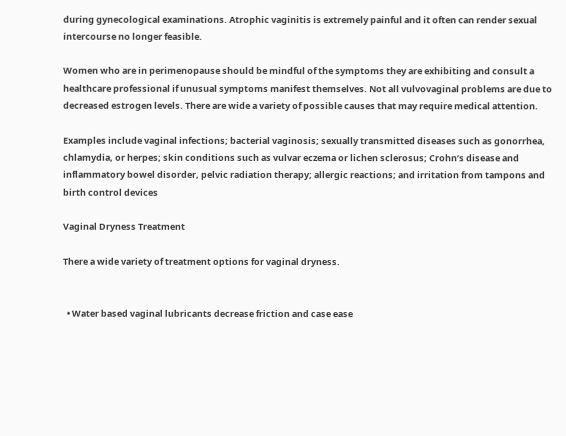during gynecological examinations. Atrophic vaginitis is extremely painful and it often can render sexual intercourse no longer feasible.

Women who are in perimenopause should be mindful of the symptoms they are exhibiting and consult a healthcare professional if unusual symptoms manifest themselves. Not all vulvovaginal problems are due to decreased estrogen levels. There are wide a variety of possible causes that may require medical attention.

Examples include vaginal infections; bacterial vaginosis; sexually transmitted diseases such as gonorrhea, chlamydia, or herpes; skin conditions such as vulvar eczema or lichen sclerosus; Crohn’s disease and inflammatory bowel disorder, pelvic radiation therapy; allergic reactions; and irritation from tampons and birth control devices

Vaginal Dryness Treatment

There a wide variety of treatment options for vaginal dryness.


  • Water based vaginal lubricants decrease friction and case ease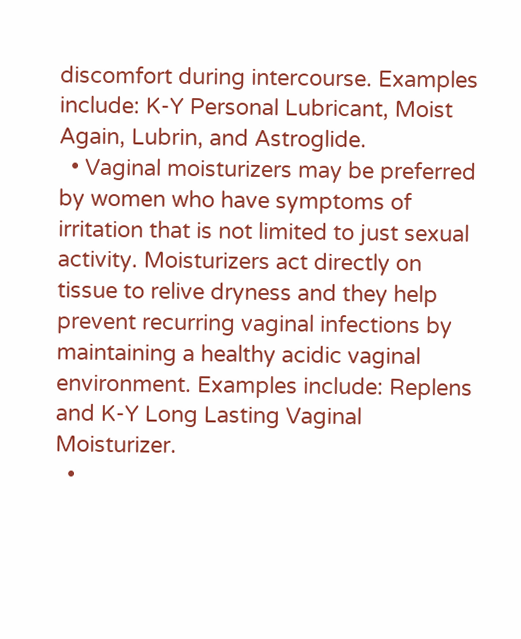discomfort during intercourse. Examples include: K-Y Personal Lubricant, Moist Again, Lubrin, and Astroglide.
  • Vaginal moisturizers may be preferred by women who have symptoms of irritation that is not limited to just sexual activity. Moisturizers act directly on tissue to relive dryness and they help prevent recurring vaginal infections by maintaining a healthy acidic vaginal environment. Examples include: Replens and K-Y Long Lasting Vaginal Moisturizer.
  •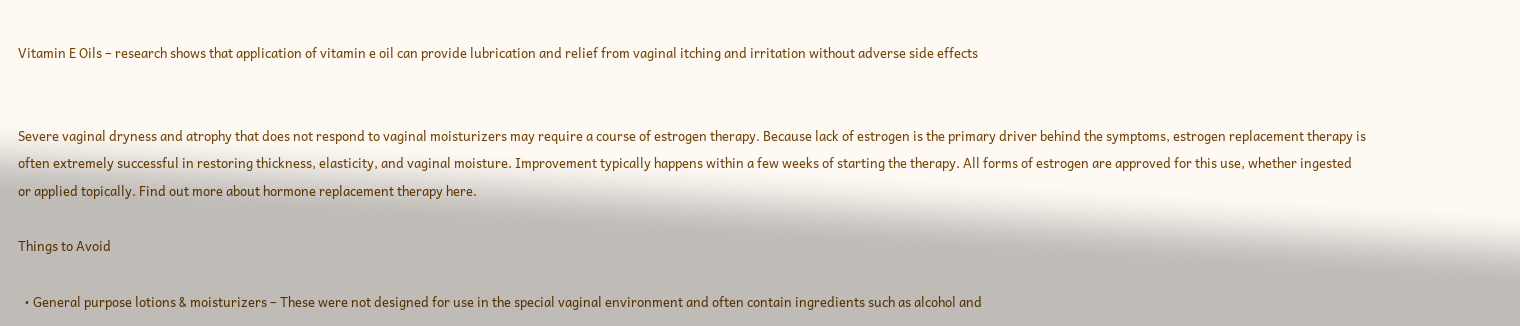Vitamin E Oils – research shows that application of vitamin e oil can provide lubrication and relief from vaginal itching and irritation without adverse side effects


Severe vaginal dryness and atrophy that does not respond to vaginal moisturizers may require a course of estrogen therapy. Because lack of estrogen is the primary driver behind the symptoms, estrogen replacement therapy is often extremely successful in restoring thickness, elasticity, and vaginal moisture. Improvement typically happens within a few weeks of starting the therapy. All forms of estrogen are approved for this use, whether ingested or applied topically. Find out more about hormone replacement therapy here.

Things to Avoid

  • General purpose lotions & moisturizers – These were not designed for use in the special vaginal environment and often contain ingredients such as alcohol and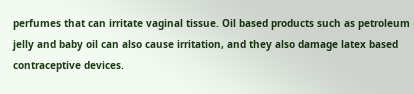perfumes that can irritate vaginal tissue. Oil based products such as petroleum jelly and baby oil can also cause irritation, and they also damage latex based contraceptive devices.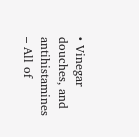• Vinegar douches, and antihistamines – All of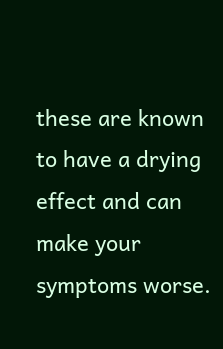these are known to have a drying effect and can make your symptoms worse.